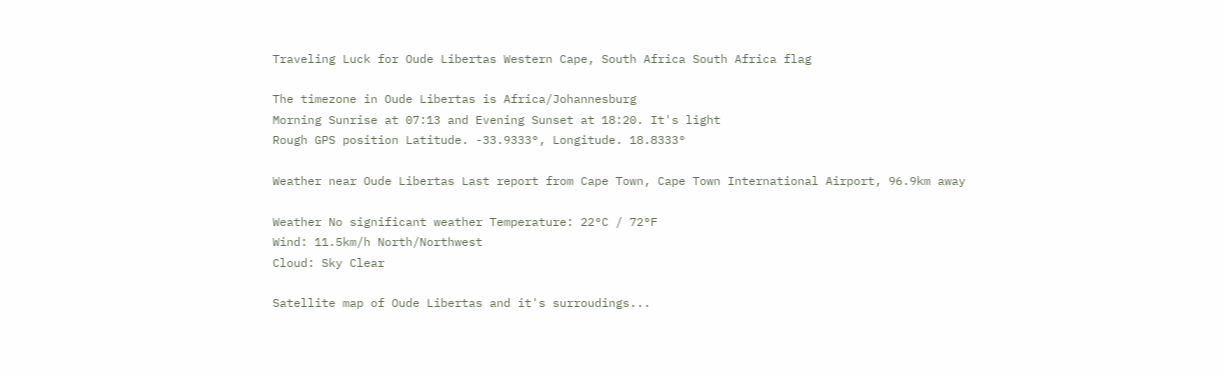Traveling Luck for Oude Libertas Western Cape, South Africa South Africa flag

The timezone in Oude Libertas is Africa/Johannesburg
Morning Sunrise at 07:13 and Evening Sunset at 18:20. It's light
Rough GPS position Latitude. -33.9333°, Longitude. 18.8333°

Weather near Oude Libertas Last report from Cape Town, Cape Town International Airport, 96.9km away

Weather No significant weather Temperature: 22°C / 72°F
Wind: 11.5km/h North/Northwest
Cloud: Sky Clear

Satellite map of Oude Libertas and it's surroudings...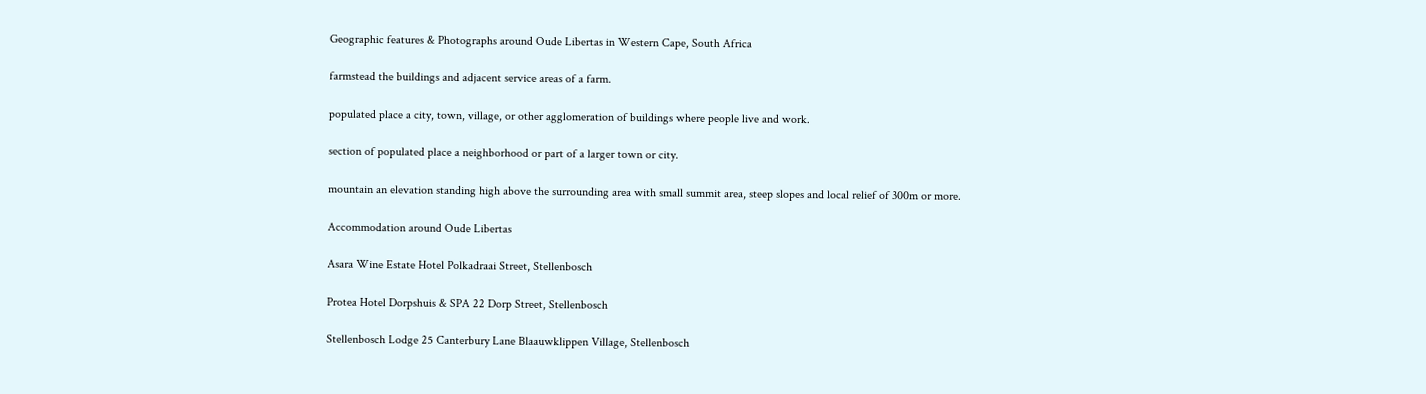Geographic features & Photographs around Oude Libertas in Western Cape, South Africa

farmstead the buildings and adjacent service areas of a farm.

populated place a city, town, village, or other agglomeration of buildings where people live and work.

section of populated place a neighborhood or part of a larger town or city.

mountain an elevation standing high above the surrounding area with small summit area, steep slopes and local relief of 300m or more.

Accommodation around Oude Libertas

Asara Wine Estate Hotel Polkadraai Street, Stellenbosch

Protea Hotel Dorpshuis & SPA 22 Dorp Street, Stellenbosch

Stellenbosch Lodge 25 Canterbury Lane Blaauwklippen Village, Stellenbosch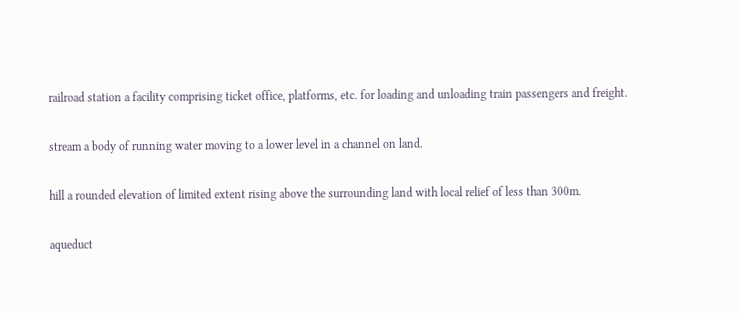railroad station a facility comprising ticket office, platforms, etc. for loading and unloading train passengers and freight.

stream a body of running water moving to a lower level in a channel on land.

hill a rounded elevation of limited extent rising above the surrounding land with local relief of less than 300m.

aqueduct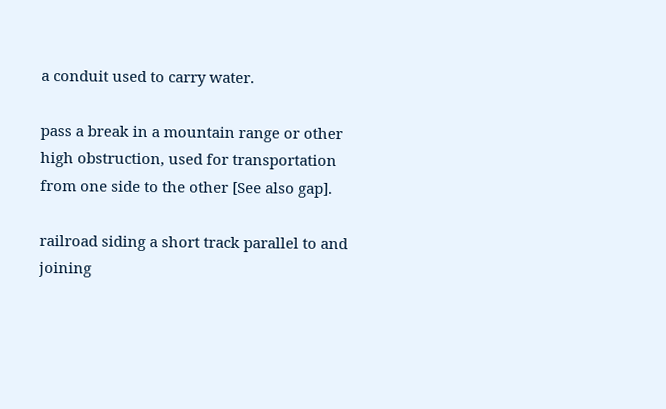a conduit used to carry water.

pass a break in a mountain range or other high obstruction, used for transportation from one side to the other [See also gap].

railroad siding a short track parallel to and joining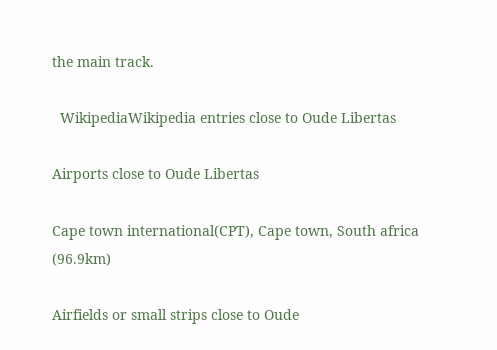the main track.

  WikipediaWikipedia entries close to Oude Libertas

Airports close to Oude Libertas

Cape town international(CPT), Cape town, South africa (96.9km)

Airfields or small strips close to Oude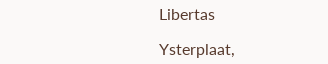Libertas

Ysterplaat,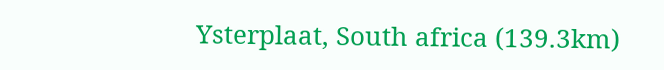Ysterplaat, South africa (139.3km)